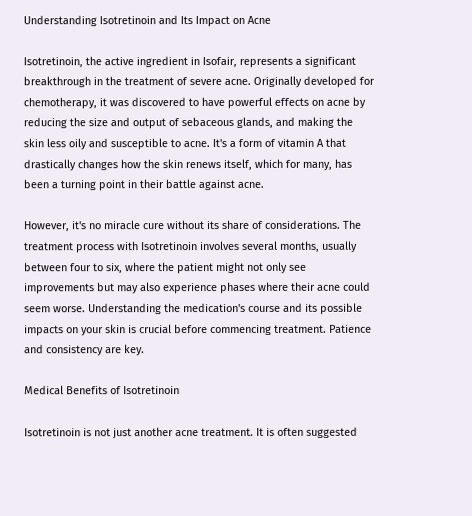Understanding Isotretinoin and Its Impact on Acne

Isotretinoin, the active ingredient in Isofair, represents a significant breakthrough in the treatment of severe acne. Originally developed for chemotherapy, it was discovered to have powerful effects on acne by reducing the size and output of sebaceous glands, and making the skin less oily and susceptible to acne. It's a form of vitamin A that drastically changes how the skin renews itself, which for many, has been a turning point in their battle against acne.

However, it's no miracle cure without its share of considerations. The treatment process with Isotretinoin involves several months, usually between four to six, where the patient might not only see improvements but may also experience phases where their acne could seem worse. Understanding the medication's course and its possible impacts on your skin is crucial before commencing treatment. Patience and consistency are key.

Medical Benefits of Isotretinoin

Isotretinoin is not just another acne treatment. It is often suggested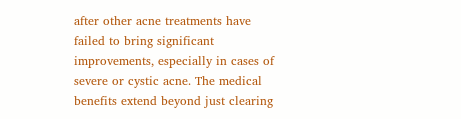after other acne treatments have failed to bring significant improvements, especially in cases of severe or cystic acne. The medical benefits extend beyond just clearing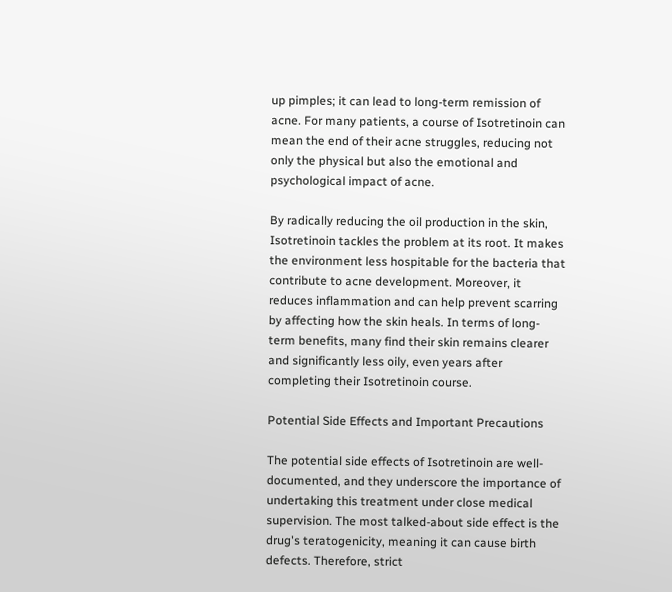up pimples; it can lead to long-term remission of acne. For many patients, a course of Isotretinoin can mean the end of their acne struggles, reducing not only the physical but also the emotional and psychological impact of acne.

By radically reducing the oil production in the skin, Isotretinoin tackles the problem at its root. It makes the environment less hospitable for the bacteria that contribute to acne development. Moreover, it reduces inflammation and can help prevent scarring by affecting how the skin heals. In terms of long-term benefits, many find their skin remains clearer and significantly less oily, even years after completing their Isotretinoin course.

Potential Side Effects and Important Precautions

The potential side effects of Isotretinoin are well-documented, and they underscore the importance of undertaking this treatment under close medical supervision. The most talked-about side effect is the drug's teratogenicity, meaning it can cause birth defects. Therefore, strict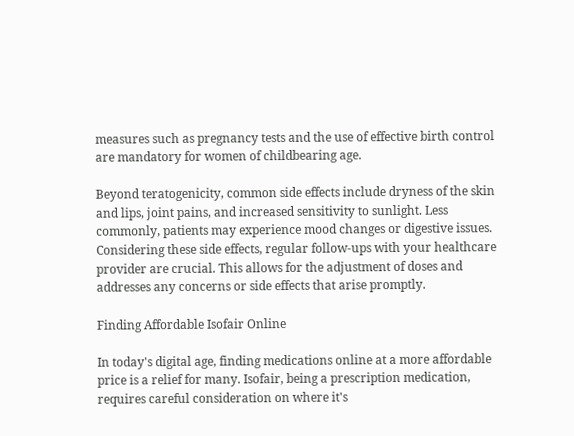measures such as pregnancy tests and the use of effective birth control are mandatory for women of childbearing age.

Beyond teratogenicity, common side effects include dryness of the skin and lips, joint pains, and increased sensitivity to sunlight. Less commonly, patients may experience mood changes or digestive issues. Considering these side effects, regular follow-ups with your healthcare provider are crucial. This allows for the adjustment of doses and addresses any concerns or side effects that arise promptly.

Finding Affordable Isofair Online

In today's digital age, finding medications online at a more affordable price is a relief for many. Isofair, being a prescription medication, requires careful consideration on where it's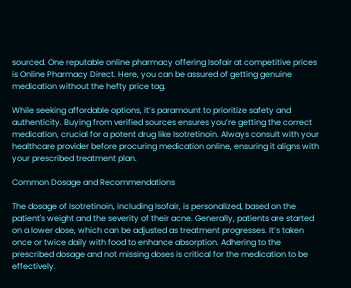sourced. One reputable online pharmacy offering Isofair at competitive prices is Online Pharmacy Direct. Here, you can be assured of getting genuine medication without the hefty price tag.

While seeking affordable options, it’s paramount to prioritize safety and authenticity. Buying from verified sources ensures you’re getting the correct medication, crucial for a potent drug like Isotretinoin. Always consult with your healthcare provider before procuring medication online, ensuring it aligns with your prescribed treatment plan.

Common Dosage and Recommendations

The dosage of Isotretinoin, including Isofair, is personalized, based on the patient's weight and the severity of their acne. Generally, patients are started on a lower dose, which can be adjusted as treatment progresses. It’s taken once or twice daily with food to enhance absorption. Adhering to the prescribed dosage and not missing doses is critical for the medication to be effectively.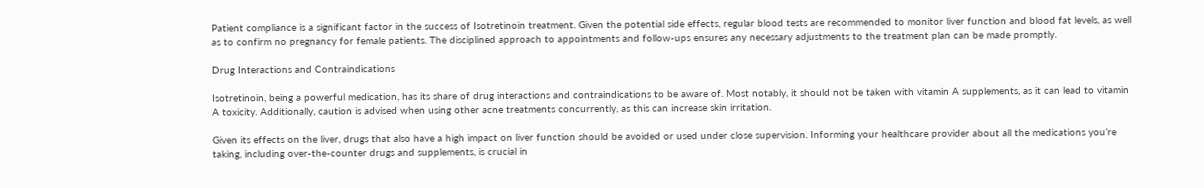Patient compliance is a significant factor in the success of Isotretinoin treatment. Given the potential side effects, regular blood tests are recommended to monitor liver function and blood fat levels, as well as to confirm no pregnancy for female patients. The disciplined approach to appointments and follow-ups ensures any necessary adjustments to the treatment plan can be made promptly.

Drug Interactions and Contraindications

Isotretinoin, being a powerful medication, has its share of drug interactions and contraindications to be aware of. Most notably, it should not be taken with vitamin A supplements, as it can lead to vitamin A toxicity. Additionally, caution is advised when using other acne treatments concurrently, as this can increase skin irritation.

Given its effects on the liver, drugs that also have a high impact on liver function should be avoided or used under close supervision. Informing your healthcare provider about all the medications you’re taking, including over-the-counter drugs and supplements, is crucial in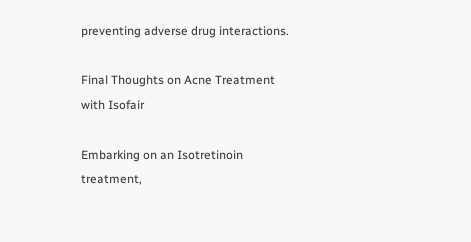preventing adverse drug interactions.

Final Thoughts on Acne Treatment with Isofair

Embarking on an Isotretinoin treatment,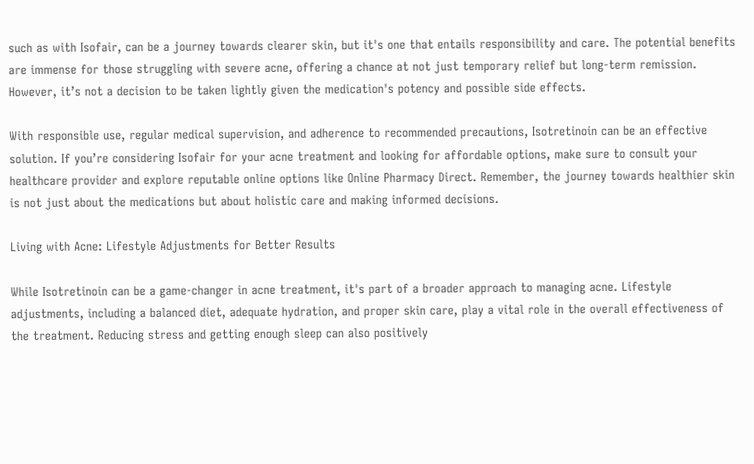such as with Isofair, can be a journey towards clearer skin, but it's one that entails responsibility and care. The potential benefits are immense for those struggling with severe acne, offering a chance at not just temporary relief but long-term remission. However, it’s not a decision to be taken lightly given the medication's potency and possible side effects.

With responsible use, regular medical supervision, and adherence to recommended precautions, Isotretinoin can be an effective solution. If you’re considering Isofair for your acne treatment and looking for affordable options, make sure to consult your healthcare provider and explore reputable online options like Online Pharmacy Direct. Remember, the journey towards healthier skin is not just about the medications but about holistic care and making informed decisions.

Living with Acne: Lifestyle Adjustments for Better Results

While Isotretinoin can be a game-changer in acne treatment, it's part of a broader approach to managing acne. Lifestyle adjustments, including a balanced diet, adequate hydration, and proper skin care, play a vital role in the overall effectiveness of the treatment. Reducing stress and getting enough sleep can also positively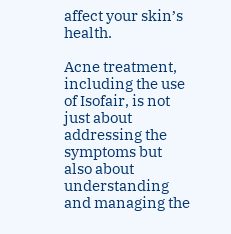affect your skin’s health.

Acne treatment, including the use of Isofair, is not just about addressing the symptoms but also about understanding and managing the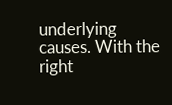underlying causes. With the right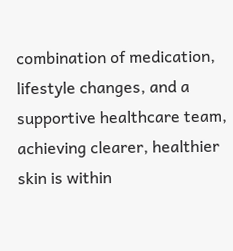combination of medication, lifestyle changes, and a supportive healthcare team, achieving clearer, healthier skin is within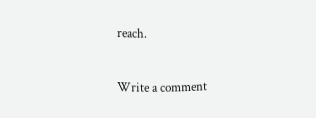reach.


Write a comment